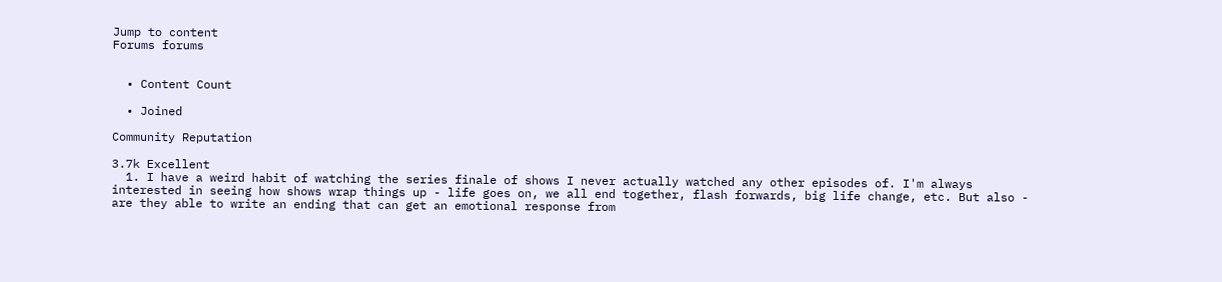Jump to content
Forums forums


  • Content Count

  • Joined

Community Reputation

3.7k Excellent
  1. I have a weird habit of watching the series finale of shows I never actually watched any other episodes of. I'm always interested in seeing how shows wrap things up - life goes on, we all end together, flash forwards, big life change, etc. But also - are they able to write an ending that can get an emotional response from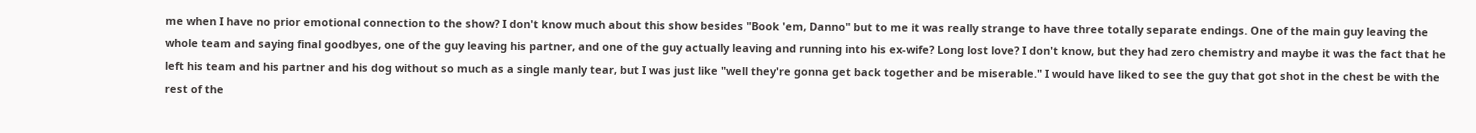me when I have no prior emotional connection to the show? I don't know much about this show besides "Book 'em, Danno" but to me it was really strange to have three totally separate endings. One of the main guy leaving the whole team and saying final goodbyes, one of the guy leaving his partner, and one of the guy actually leaving and running into his ex-wife? Long lost love? I don't know, but they had zero chemistry and maybe it was the fact that he left his team and his partner and his dog without so much as a single manly tear, but I was just like "well they're gonna get back together and be miserable." I would have liked to see the guy that got shot in the chest be with the rest of the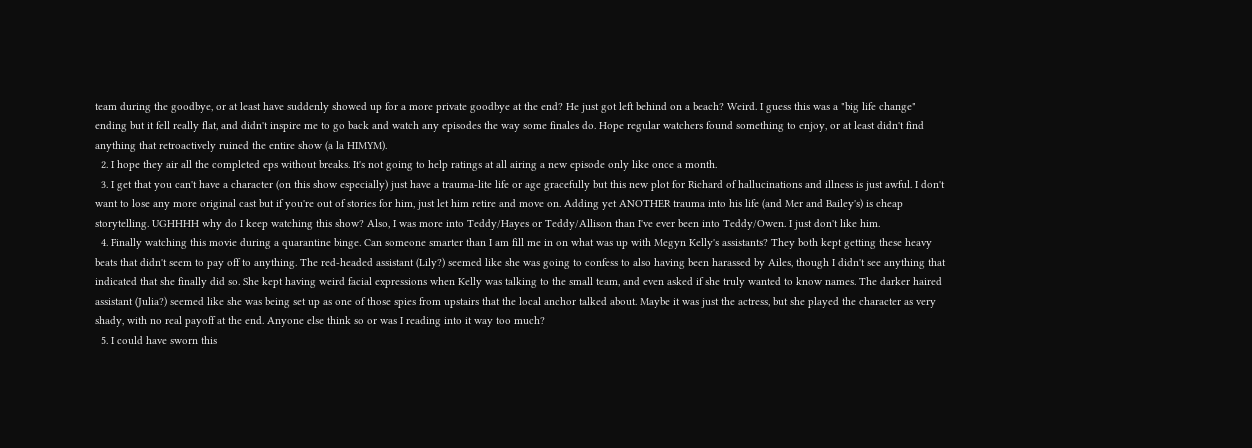team during the goodbye, or at least have suddenly showed up for a more private goodbye at the end? He just got left behind on a beach? Weird. I guess this was a "big life change" ending but it fell really flat, and didn't inspire me to go back and watch any episodes the way some finales do. Hope regular watchers found something to enjoy, or at least didn't find anything that retroactively ruined the entire show (a la HIMYM).
  2. I hope they air all the completed eps without breaks. It's not going to help ratings at all airing a new episode only like once a month.
  3. I get that you can't have a character (on this show especially) just have a trauma-lite life or age gracefully but this new plot for Richard of hallucinations and illness is just awful. I don't want to lose any more original cast but if you're out of stories for him, just let him retire and move on. Adding yet ANOTHER trauma into his life (and Mer and Bailey's) is cheap storytelling. UGHHHH why do I keep watching this show? Also, I was more into Teddy/Hayes or Teddy/Allison than I've ever been into Teddy/Owen. I just don't like him.
  4. Finally watching this movie during a quarantine binge. Can someone smarter than I am fill me in on what was up with Megyn Kelly's assistants? They both kept getting these heavy beats that didn't seem to pay off to anything. The red-headed assistant (Lily?) seemed like she was going to confess to also having been harassed by Ailes, though I didn't see anything that indicated that she finally did so. She kept having weird facial expressions when Kelly was talking to the small team, and even asked if she truly wanted to know names. The darker haired assistant (Julia?) seemed like she was being set up as one of those spies from upstairs that the local anchor talked about. Maybe it was just the actress, but she played the character as very shady, with no real payoff at the end. Anyone else think so or was I reading into it way too much?
  5. I could have sworn this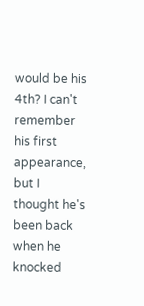would be his 4th? I can't remember his first appearance, but I thought he's been back when he knocked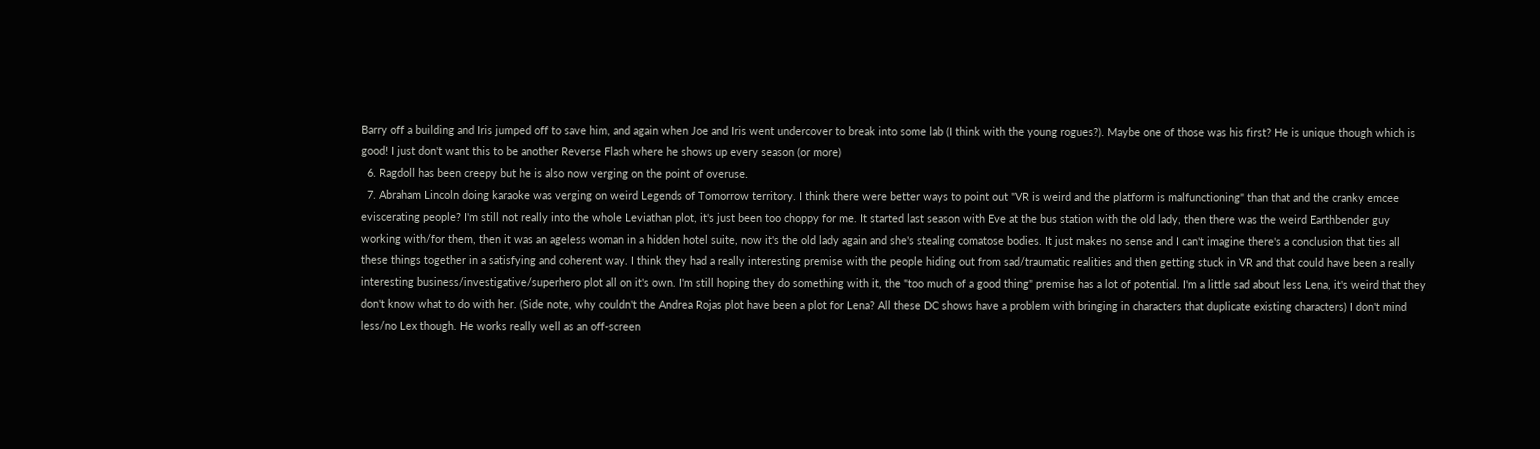Barry off a building and Iris jumped off to save him, and again when Joe and Iris went undercover to break into some lab (I think with the young rogues?). Maybe one of those was his first? He is unique though which is good! I just don't want this to be another Reverse Flash where he shows up every season (or more)
  6. Ragdoll has been creepy but he is also now verging on the point of overuse.
  7. Abraham Lincoln doing karaoke was verging on weird Legends of Tomorrow territory. I think there were better ways to point out "VR is weird and the platform is malfunctioning" than that and the cranky emcee eviscerating people? I'm still not really into the whole Leviathan plot, it's just been too choppy for me. It started last season with Eve at the bus station with the old lady, then there was the weird Earthbender guy working with/for them, then it was an ageless woman in a hidden hotel suite, now it's the old lady again and she's stealing comatose bodies. It just makes no sense and I can't imagine there's a conclusion that ties all these things together in a satisfying and coherent way. I think they had a really interesting premise with the people hiding out from sad/traumatic realities and then getting stuck in VR and that could have been a really interesting business/investigative/superhero plot all on it's own. I'm still hoping they do something with it, the "too much of a good thing" premise has a lot of potential. I'm a little sad about less Lena, it's weird that they don't know what to do with her. (Side note, why couldn't the Andrea Rojas plot have been a plot for Lena? All these DC shows have a problem with bringing in characters that duplicate existing characters) I don't mind less/no Lex though. He works really well as an off-screen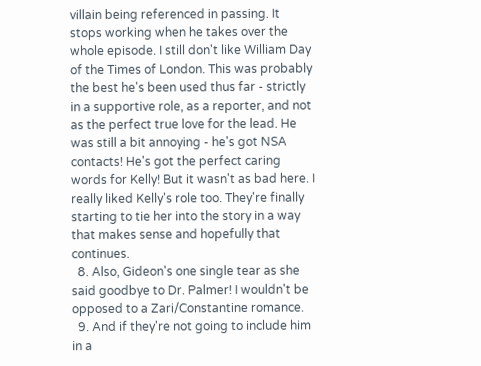villain being referenced in passing. It stops working when he takes over the whole episode. I still don't like William Day of the Times of London. This was probably the best he's been used thus far - strictly in a supportive role, as a reporter, and not as the perfect true love for the lead. He was still a bit annoying - he's got NSA contacts! He's got the perfect caring words for Kelly! But it wasn't as bad here. I really liked Kelly's role too. They're finally starting to tie her into the story in a way that makes sense and hopefully that continues.
  8. Also, Gideon's one single tear as she said goodbye to Dr. Palmer! I wouldn't be opposed to a Zari/Constantine romance.
  9. And if they're not going to include him in a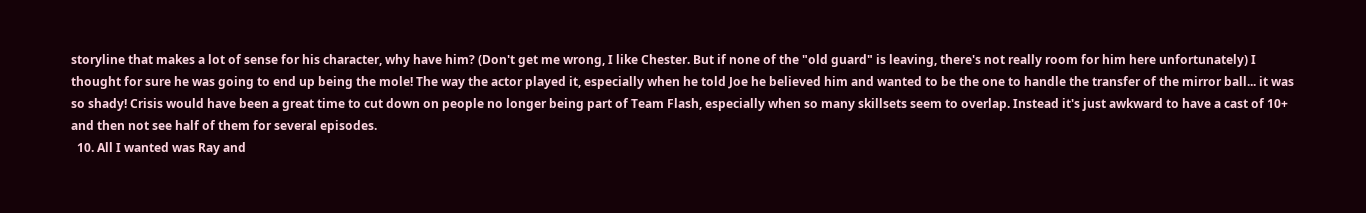storyline that makes a lot of sense for his character, why have him? (Don't get me wrong, I like Chester. But if none of the "old guard" is leaving, there's not really room for him here unfortunately) I thought for sure he was going to end up being the mole! The way the actor played it, especially when he told Joe he believed him and wanted to be the one to handle the transfer of the mirror ball... it was so shady! Crisis would have been a great time to cut down on people no longer being part of Team Flash, especially when so many skillsets seem to overlap. Instead it's just awkward to have a cast of 10+ and then not see half of them for several episodes.
  10. All I wanted was Ray and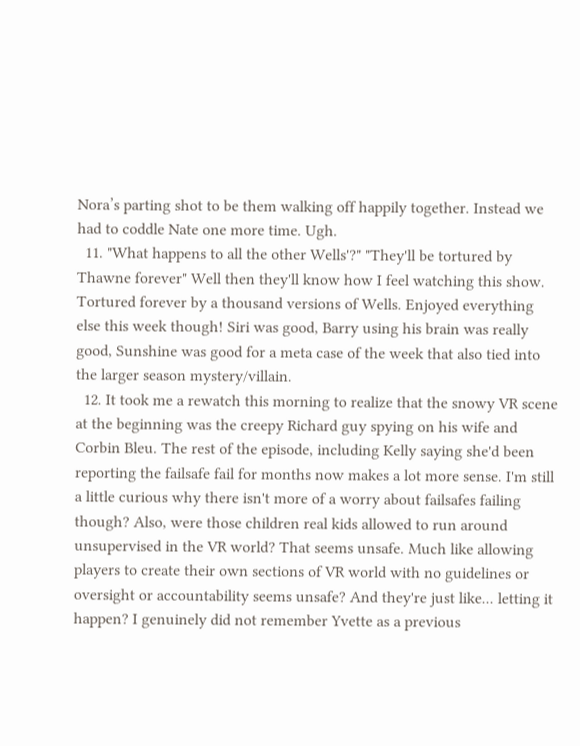Nora’s parting shot to be them walking off happily together. Instead we had to coddle Nate one more time. Ugh.
  11. "What happens to all the other Wells'?" "They'll be tortured by Thawne forever" Well then they'll know how I feel watching this show. Tortured forever by a thousand versions of Wells. Enjoyed everything else this week though! Siri was good, Barry using his brain was really good, Sunshine was good for a meta case of the week that also tied into the larger season mystery/villain.
  12. It took me a rewatch this morning to realize that the snowy VR scene at the beginning was the creepy Richard guy spying on his wife and Corbin Bleu. The rest of the episode, including Kelly saying she'd been reporting the failsafe fail for months now makes a lot more sense. I'm still a little curious why there isn't more of a worry about failsafes failing though? Also, were those children real kids allowed to run around unsupervised in the VR world? That seems unsafe. Much like allowing players to create their own sections of VR world with no guidelines or oversight or accountability seems unsafe? And they're just like... letting it happen? I genuinely did not remember Yvette as a previous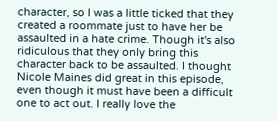character, so I was a little ticked that they created a roommate just to have her be assaulted in a hate crime. Though it's also ridiculous that they only bring this character back to be assaulted. I thought Nicole Maines did great in this episode, even though it must have been a difficult one to act out. I really love the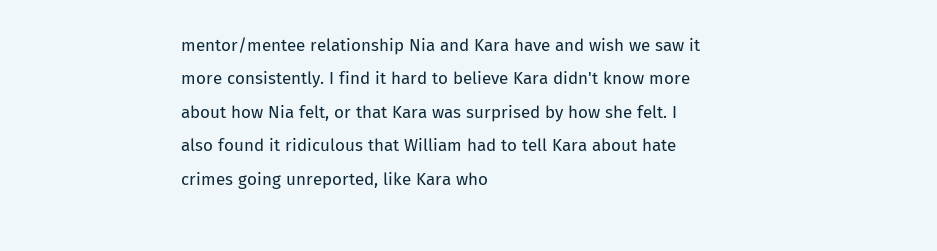mentor/mentee relationship Nia and Kara have and wish we saw it more consistently. I find it hard to believe Kara didn't know more about how Nia felt, or that Kara was surprised by how she felt. I also found it ridiculous that William had to tell Kara about hate crimes going unreported, like Kara who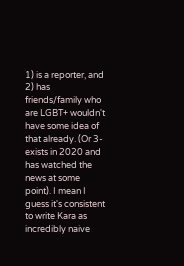1) is a reporter, and 2) has friends/family who are LGBT+ wouldn't have some idea of that already. (Or 3- exists in 2020 and has watched the news at some point). I mean I guess it's consistent to write Kara as incredibly naive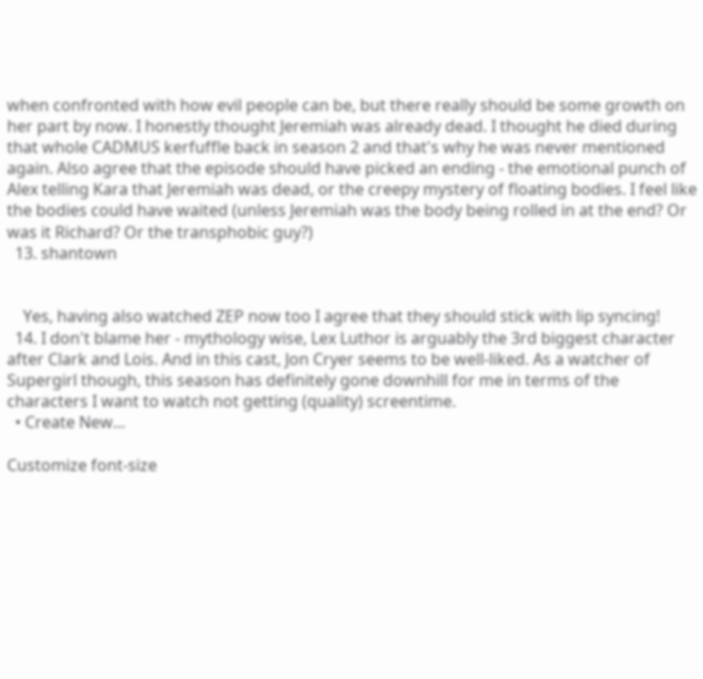when confronted with how evil people can be, but there really should be some growth on her part by now. I honestly thought Jeremiah was already dead. I thought he died during that whole CADMUS kerfuffle back in season 2 and that's why he was never mentioned again. Also agree that the episode should have picked an ending - the emotional punch of Alex telling Kara that Jeremiah was dead, or the creepy mystery of floating bodies. I feel like the bodies could have waited (unless Jeremiah was the body being rolled in at the end? Or was it Richard? Or the transphobic guy?)
  13. shantown


    Yes, having also watched ZEP now too I agree that they should stick with lip syncing!
  14. I don't blame her - mythology wise, Lex Luthor is arguably the 3rd biggest character after Clark and Lois. And in this cast, Jon Cryer seems to be well-liked. As a watcher of Supergirl though, this season has definitely gone downhill for me in terms of the characters I want to watch not getting (quality) screentime.
  • Create New...

Customize font-size